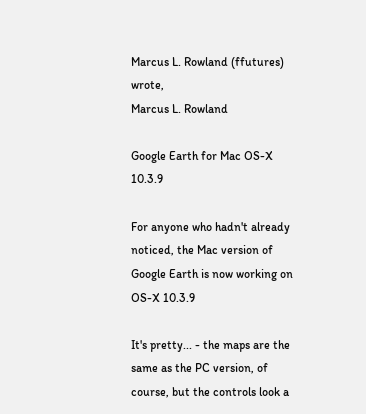Marcus L. Rowland (ffutures) wrote,
Marcus L. Rowland

Google Earth for Mac OS-X 10.3.9

For anyone who hadn't already noticed, the Mac version of Google Earth is now working on OS-X 10.3.9

It's pretty... - the maps are the same as the PC version, of course, but the controls look a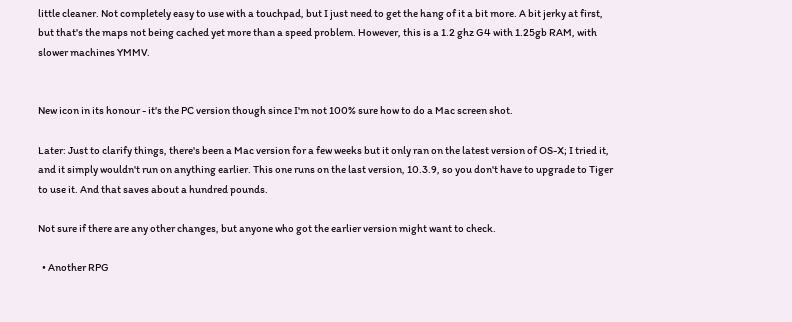little cleaner. Not completely easy to use with a touchpad, but I just need to get the hang of it a bit more. A bit jerky at first, but that's the maps not being cached yet more than a speed problem. However, this is a 1.2 ghz G4 with 1.25gb RAM, with slower machines YMMV.


New icon in its honour - it's the PC version though since I'm not 100% sure how to do a Mac screen shot.

Later: Just to clarify things, there's been a Mac version for a few weeks but it only ran on the latest version of OS-X; I tried it, and it simply wouldn't run on anything earlier. This one runs on the last version, 10.3.9, so you don't have to upgrade to Tiger to use it. And that saves about a hundred pounds.

Not sure if there are any other changes, but anyone who got the earlier version might want to check.

  • Another RPG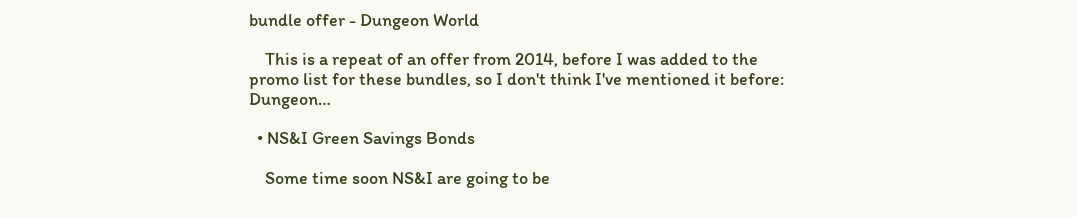bundle offer - Dungeon World

    This is a repeat of an offer from 2014, before I was added to the promo list for these bundles, so I don't think I've mentioned it before: Dungeon…

  • NS&I Green Savings Bonds

    Some time soon NS&I are going to be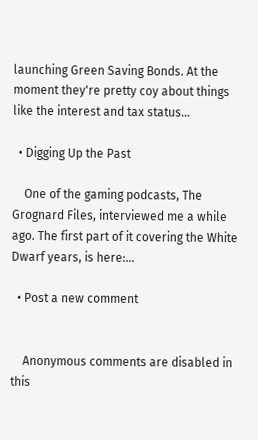launching Green Saving Bonds. At the moment they're pretty coy about things like the interest and tax status…

  • Digging Up the Past

    One of the gaming podcasts, The Grognard Files, interviewed me a while ago. The first part of it covering the White Dwarf years, is here:…

  • Post a new comment


    Anonymous comments are disabled in this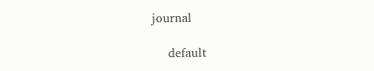journal

    default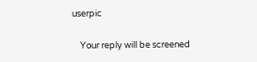userpic

    Your reply will be screened